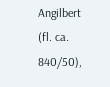Angilbert (fl. ca. 840/50),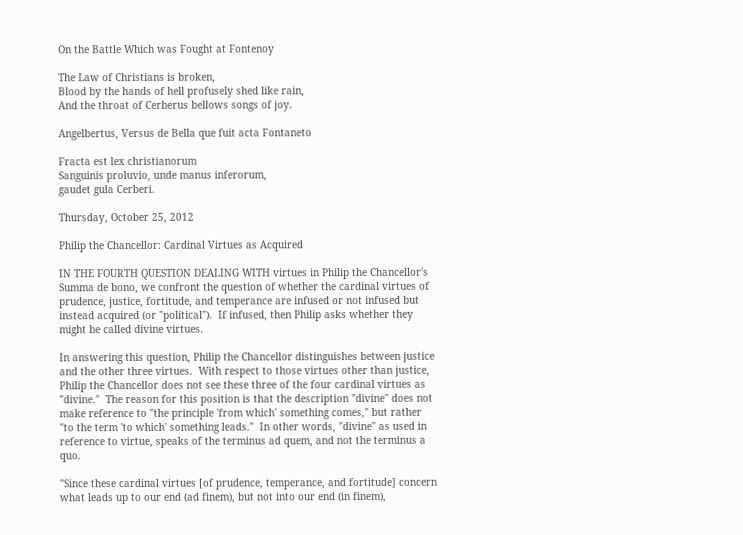On the Battle Which was Fought at Fontenoy

The Law of Christians is broken,
Blood by the hands of hell profusely shed like rain,
And the throat of Cerberus bellows songs of joy.

Angelbertus, Versus de Bella que fuit acta Fontaneto

Fracta est lex christianorum
Sanguinis proluvio, unde manus inferorum,
gaudet gula Cerberi.

Thursday, October 25, 2012

Philip the Chancellor: Cardinal Virtues as Acquired

IN THE FOURTH QUESTION DEALING WITH virtues in Philip the Chancellor's Summa de bono, we confront the question of whether the cardinal virtues of prudence, justice, fortitude, and temperance are infused or not infused but instead acquired (or "political").  If infused, then Philip asks whether they might be called divine virtues.

In answering this question, Philip the Chancellor distinguishes between justice and the other three virtues.  With respect to those virtues other than justice, Philip the Chancellor does not see these three of the four cardinal virtues as "divine."  The reason for this position is that the description "divine" does not make reference to "the principle 'from which' something comes," but rather "to the term 'to which' something leads."  In other words, "divine" as used in reference to virtue, speaks of the terminus ad quem, and not the terminus a quo.

"Since these cardinal virtues [of prudence, temperance, and fortitude] concern what leads up to our end (ad finem), but not into our end (in finem),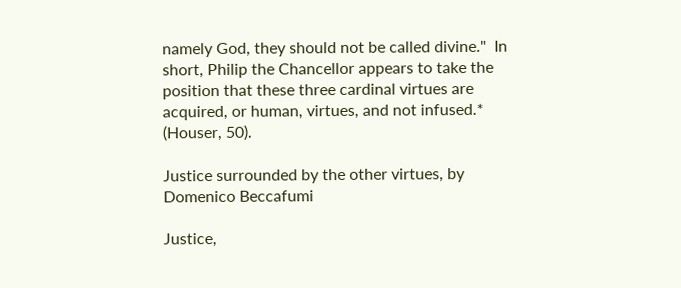namely God, they should not be called divine."  In short, Philip the Chancellor appears to take the position that these three cardinal virtues are acquired, or human, virtues, and not infused.*  (Houser, 50).

Justice surrounded by the other virtues, by Domenico Beccafumi

Justice,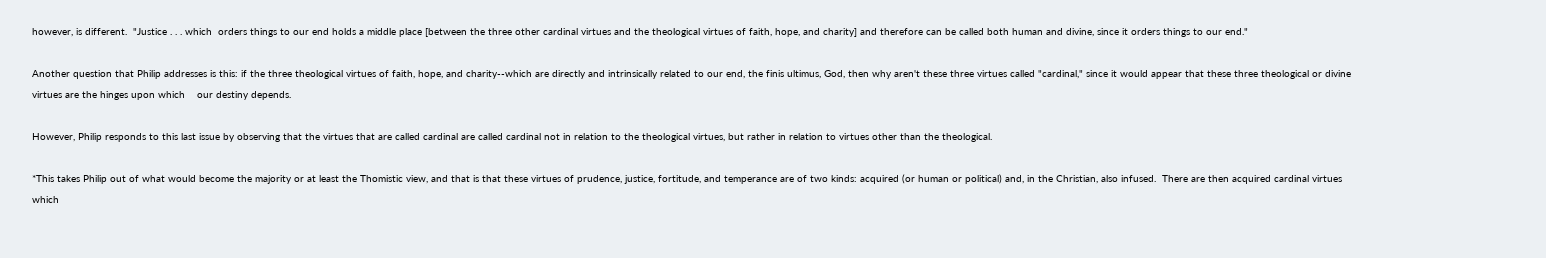however, is different.  "Justice . . . which  orders things to our end holds a middle place [between the three other cardinal virtues and the theological virtues of faith, hope, and charity] and therefore can be called both human and divine, since it orders things to our end."

Another question that Philip addresses is this: if the three theological virtues of faith, hope, and charity--which are directly and intrinsically related to our end, the finis ultimus, God, then why aren't these three virtues called "cardinal," since it would appear that these three theological or divine virtues are the hinges upon which    our destiny depends.

However, Philip responds to this last issue by observing that the virtues that are called cardinal are called cardinal not in relation to the theological virtues, but rather in relation to virtues other than the theological.

*This takes Philip out of what would become the majority or at least the Thomistic view, and that is that these virtues of prudence, justice, fortitude, and temperance are of two kinds: acquired (or human or political) and, in the Christian, also infused.  There are then acquired cardinal virtues which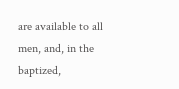are available to all men, and, in the baptized,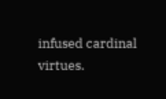infused cardinal virtues.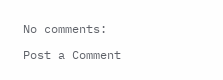No comments:

Post a Comment